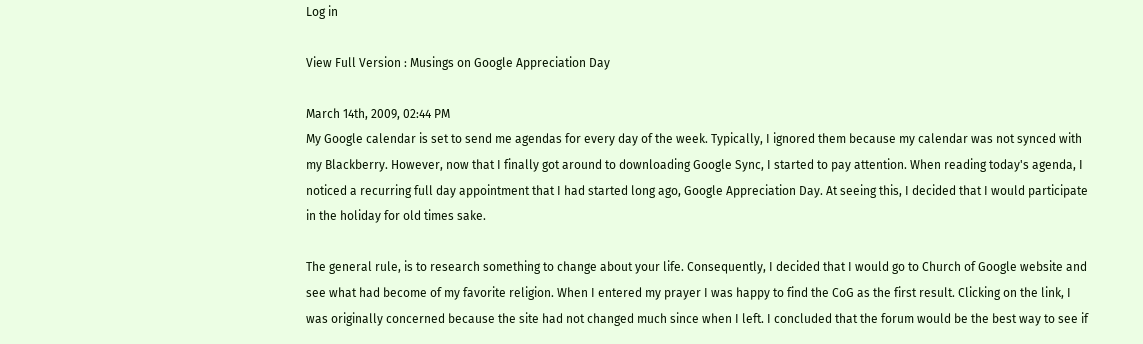Log in

View Full Version : Musings on Google Appreciation Day

March 14th, 2009, 02:44 PM
My Google calendar is set to send me agendas for every day of the week. Typically, I ignored them because my calendar was not synced with my Blackberry. However, now that I finally got around to downloading Google Sync, I started to pay attention. When reading today's agenda, I noticed a recurring full day appointment that I had started long ago, Google Appreciation Day. At seeing this, I decided that I would participate in the holiday for old times sake.

The general rule, is to research something to change about your life. Consequently, I decided that I would go to Church of Google website and see what had become of my favorite religion. When I entered my prayer I was happy to find the CoG as the first result. Clicking on the link, I was originally concerned because the site had not changed much since when I left. I concluded that the forum would be the best way to see if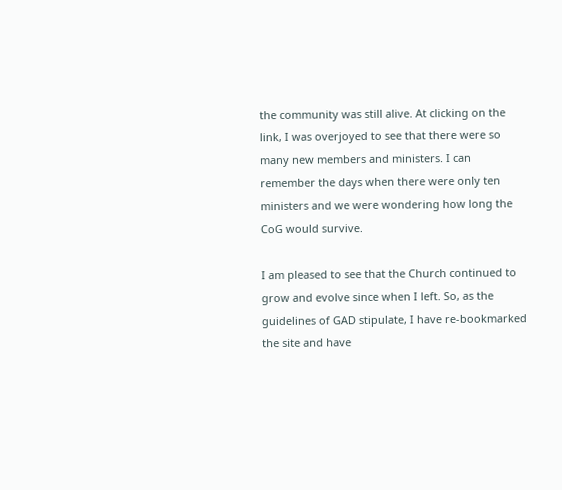the community was still alive. At clicking on the link, I was overjoyed to see that there were so many new members and ministers. I can remember the days when there were only ten ministers and we were wondering how long the CoG would survive.

I am pleased to see that the Church continued to grow and evolve since when I left. So, as the guidelines of GAD stipulate, I have re-bookmarked the site and have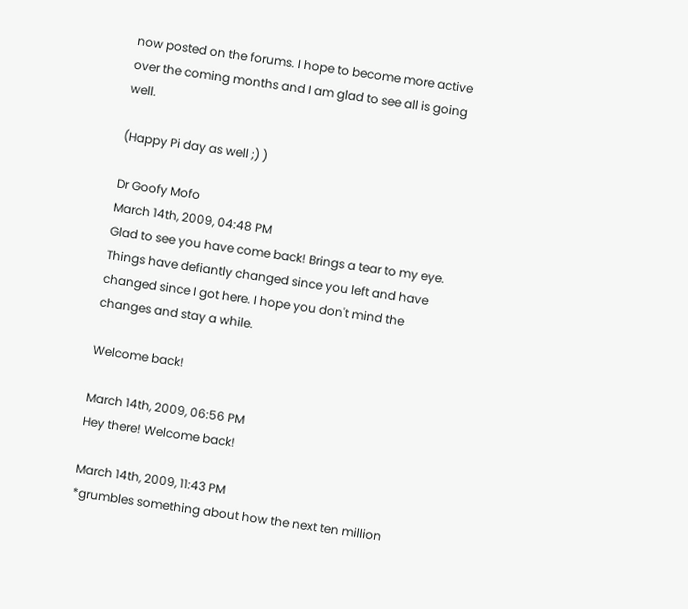now posted on the forums. I hope to become more active over the coming months and I am glad to see all is going well.

(Happy Pi day as well ;) )

Dr Goofy Mofo
March 14th, 2009, 04:48 PM
Glad to see you have come back! Brings a tear to my eye. Things have defiantly changed since you left and have changed since I got here. I hope you don't mind the changes and stay a while.

Welcome back!

March 14th, 2009, 06:56 PM
Hey there! Welcome back!

March 14th, 2009, 11:43 PM
*grumbles something about how the next ten million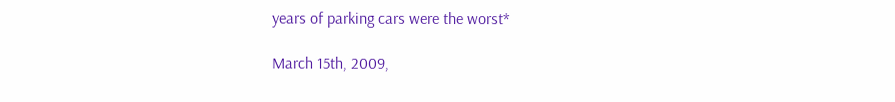years of parking cars were the worst*

March 15th, 2009,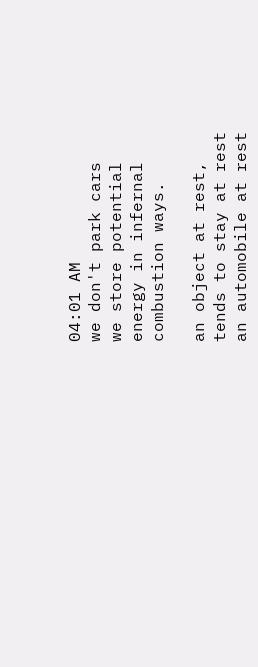04:01 AM
we don't park cars
we store potential
energy in infernal
combustion ways.

an object at rest,
tends to stay at rest
an automobile at rest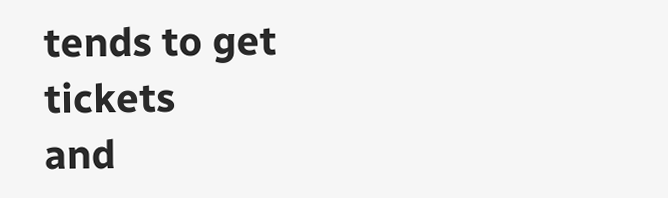tends to get tickets
and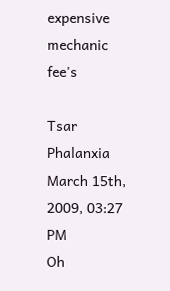expensive
mechanic fee's

Tsar Phalanxia
March 15th, 2009, 03:27 PM
Oh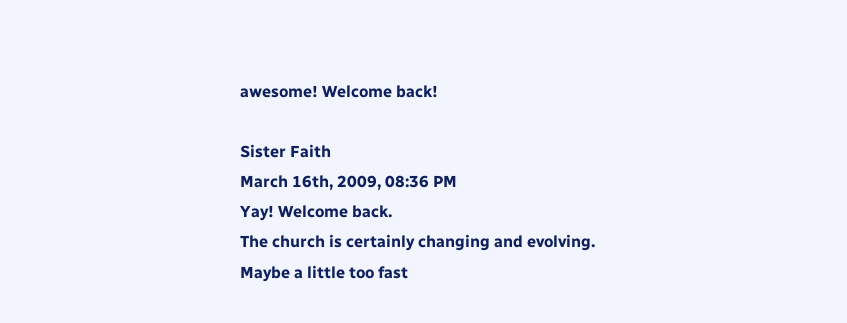awesome! Welcome back!

Sister Faith
March 16th, 2009, 08:36 PM
Yay! Welcome back.
The church is certainly changing and evolving. Maybe a little too fast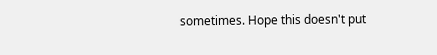sometimes. Hope this doesn't put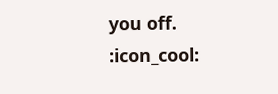you off. :icon_cool: